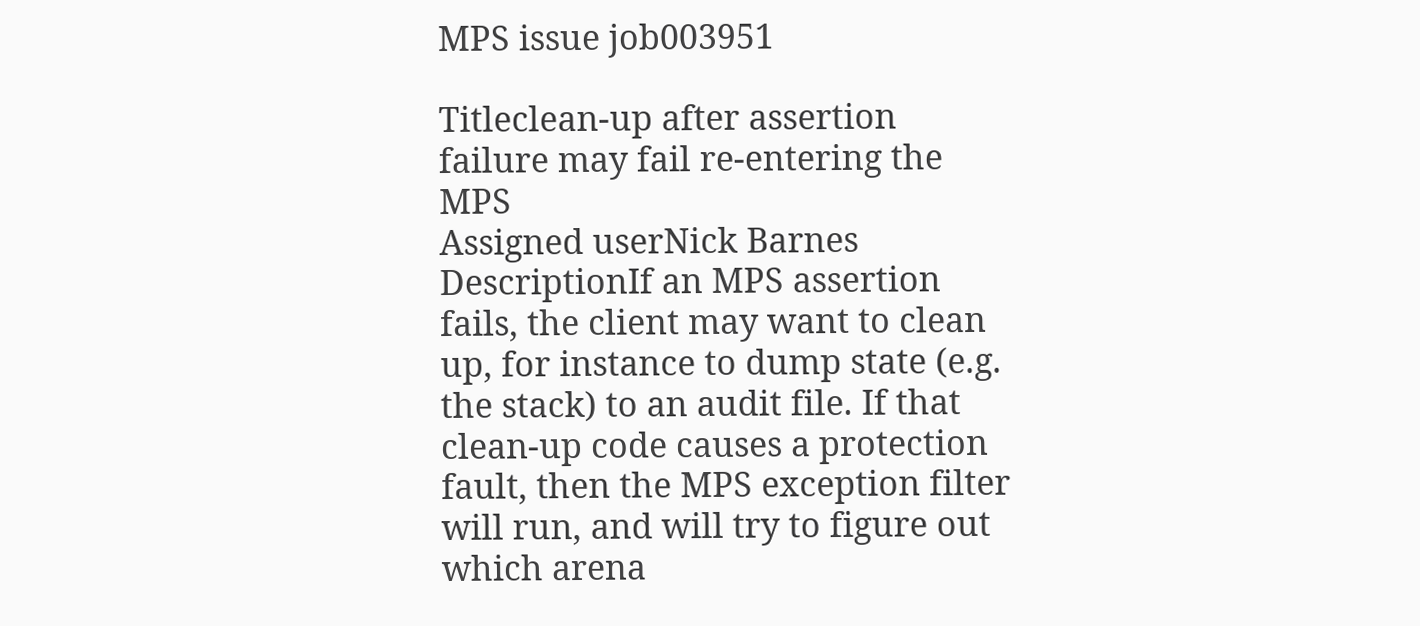MPS issue job003951

Titleclean-up after assertion failure may fail re-entering the MPS
Assigned userNick Barnes
DescriptionIf an MPS assertion fails, the client may want to clean up, for instance to dump state (e.g. the stack) to an audit file. If that clean-up code causes a protection fault, then the MPS exception filter will run, and will try to figure out which arena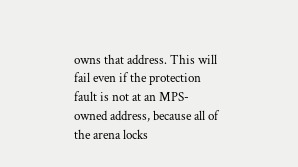owns that address. This will fail even if the protection fault is not at an MPS-owned address, because all of the arena locks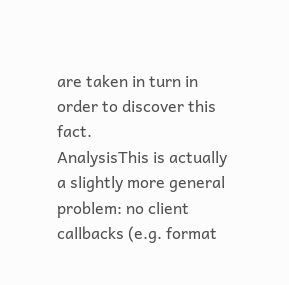are taken in turn in order to discover this fact.
AnalysisThis is actually a slightly more general problem: no client callbacks (e.g. format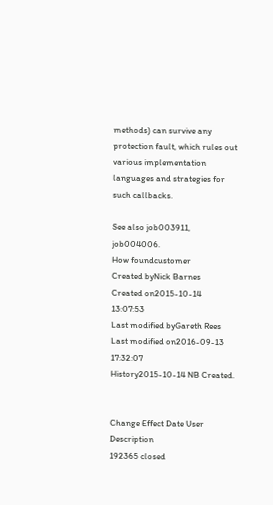methods) can survive any protection fault, which rules out various implementation languages and strategies for such callbacks.

See also job003911, job004006.
How foundcustomer
Created byNick Barnes
Created on2015-10-14 13:07:53
Last modified byGareth Rees
Last modified on2016-09-13 17:32:07
History2015-10-14 NB Created.


Change Effect Date User Description
192365 closed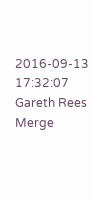2016-09-13 17:32:07 Gareth Rees Merge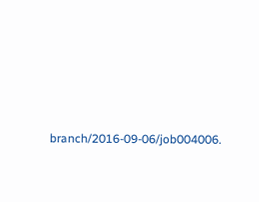branch/2016-09-06/job004006.